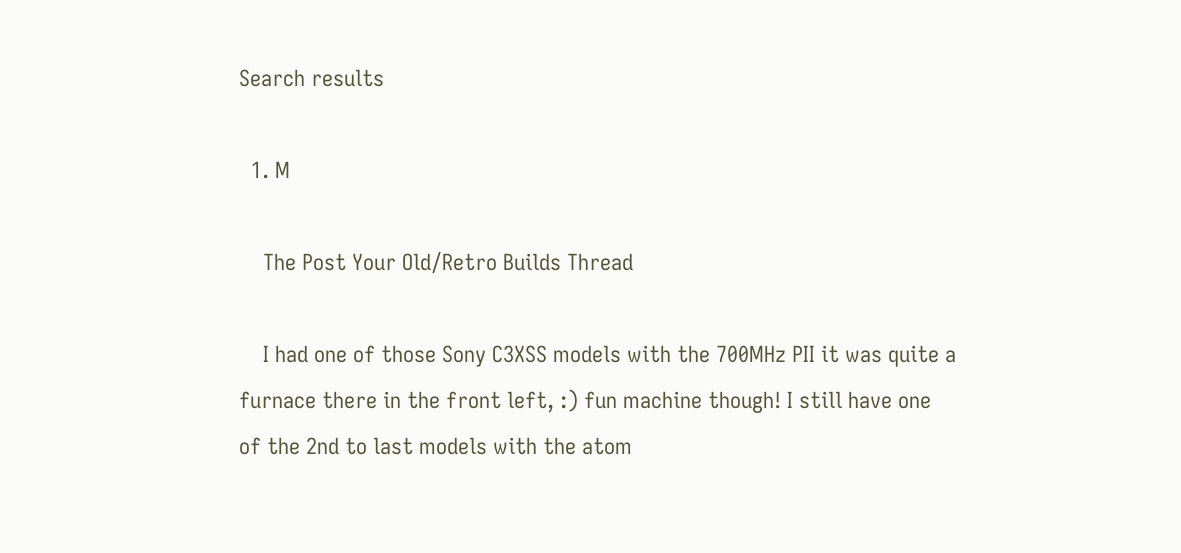Search results

  1. M

    The Post Your Old/Retro Builds Thread

    I had one of those Sony C3XSS models with the 700MHz PII it was quite a furnace there in the front left, :) fun machine though! I still have one of the 2nd to last models with the atom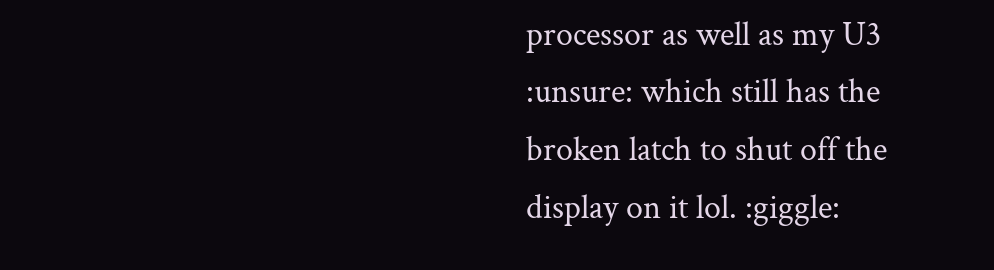processor as well as my U3 :unsure: which still has the broken latch to shut off the display on it lol. :giggle: